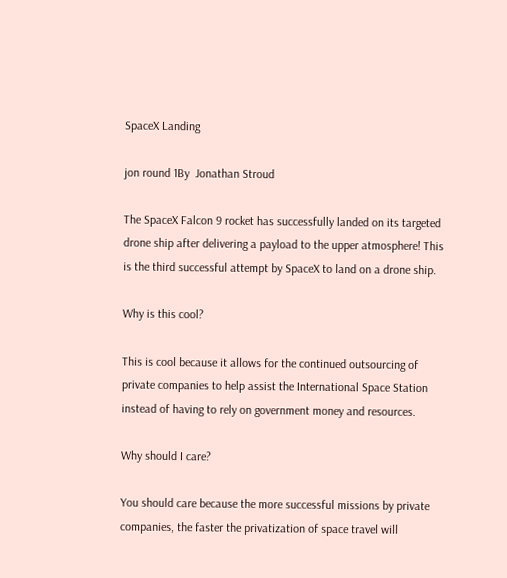SpaceX Landing

jon round 1By  Jonathan Stroud

The SpaceX Falcon 9 rocket has successfully landed on its targeted drone ship after delivering a payload to the upper atmosphere! This is the third successful attempt by SpaceX to land on a drone ship.

Why is this cool?

This is cool because it allows for the continued outsourcing of private companies to help assist the International Space Station instead of having to rely on government money and resources.

Why should I care?

You should care because the more successful missions by private companies, the faster the privatization of space travel will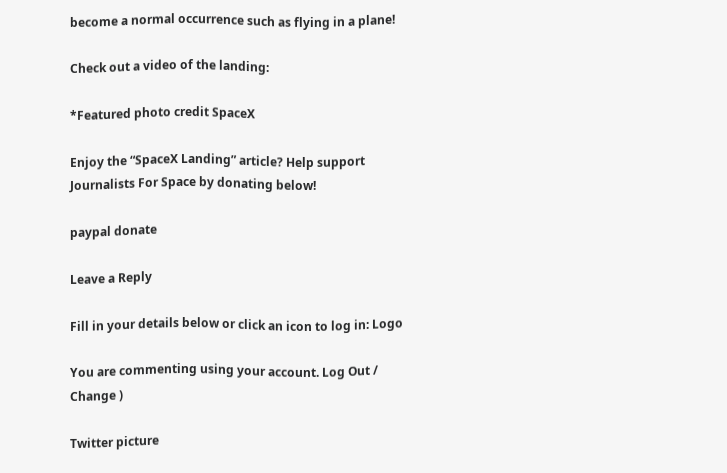become a normal occurrence such as flying in a plane!

Check out a video of the landing:

*Featured photo credit SpaceX

Enjoy the “SpaceX Landing” article? Help support Journalists For Space by donating below!

paypal donate

Leave a Reply

Fill in your details below or click an icon to log in: Logo

You are commenting using your account. Log Out /  Change )

Twitter picture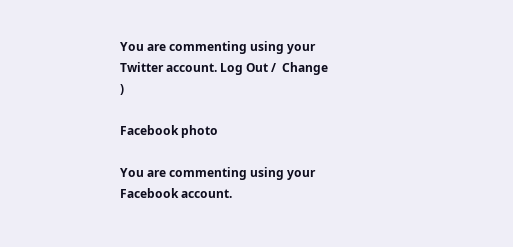You are commenting using your Twitter account. Log Out /  Change )

Facebook photo

You are commenting using your Facebook account.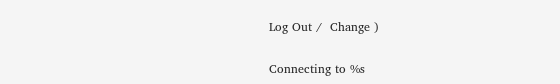Log Out /  Change )

Connecting to %s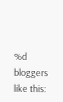%d bloggers like this: